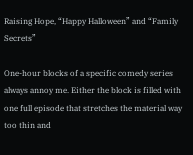Raising Hope, “Happy Halloween” and “Family Secrets”

One-hour blocks of a specific comedy series always annoy me. Either the block is filled with one full episode that stretches the material way too thin and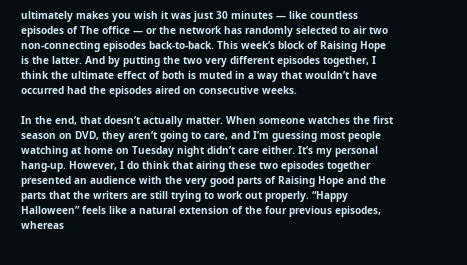ultimately makes you wish it was just 30 minutes — like countless episodes of The office — or the network has randomly selected to air two non-connecting episodes back-to-back. This week’s block of Raising Hope is the latter. And by putting the two very different episodes together, I think the ultimate effect of both is muted in a way that wouldn’t have occurred had the episodes aired on consecutive weeks.

In the end, that doesn’t actually matter. When someone watches the first season on DVD, they aren’t going to care, and I’m guessing most people watching at home on Tuesday night didn’t care either. It’s my personal hang-up. However, I do think that airing these two episodes together presented an audience with the very good parts of Raising Hope and the parts that the writers are still trying to work out properly. “Happy Halloween” feels like a natural extension of the four previous episodes, whereas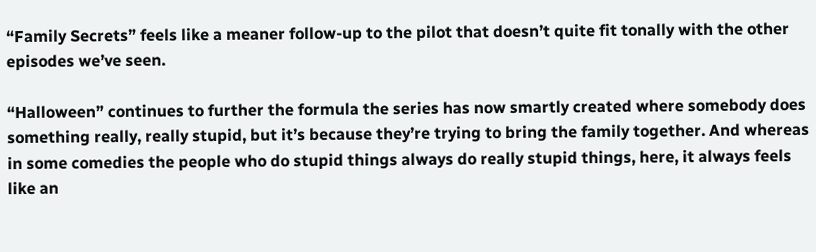“Family Secrets” feels like a meaner follow-up to the pilot that doesn’t quite fit tonally with the other episodes we’ve seen.

“Halloween” continues to further the formula the series has now smartly created where somebody does something really, really stupid, but it’s because they’re trying to bring the family together. And whereas in some comedies the people who do stupid things always do really stupid things, here, it always feels like an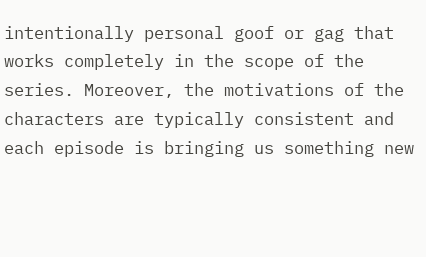intentionally personal goof or gag that works completely in the scope of the series. Moreover, the motivations of the characters are typically consistent and each episode is bringing us something new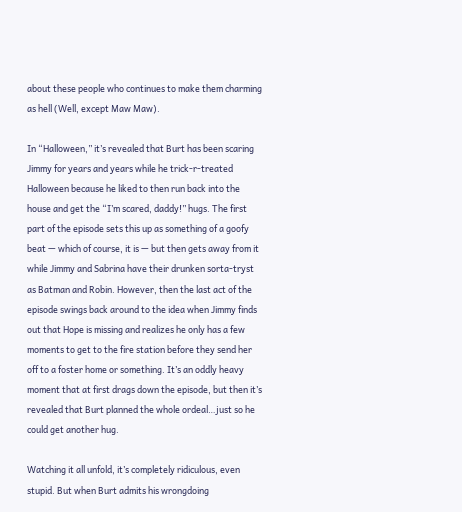about these people who continues to make them charming as hell (Well, except Maw Maw).

In “Halloween,” it’s revealed that Burt has been scaring Jimmy for years and years while he trick-r-treated Halloween because he liked to then run back into the house and get the “I’m scared, daddy!” hugs. The first part of the episode sets this up as something of a goofy beat — which of course, it is — but then gets away from it while Jimmy and Sabrina have their drunken sorta-tryst as Batman and Robin. However, then the last act of the episode swings back around to the idea when Jimmy finds out that Hope is missing and realizes he only has a few moments to get to the fire station before they send her off to a foster home or something. It’s an oddly heavy moment that at first drags down the episode, but then it’s revealed that Burt planned the whole ordeal…just so he could get another hug.

Watching it all unfold, it’s completely ridiculous, even stupid. But when Burt admits his wrongdoing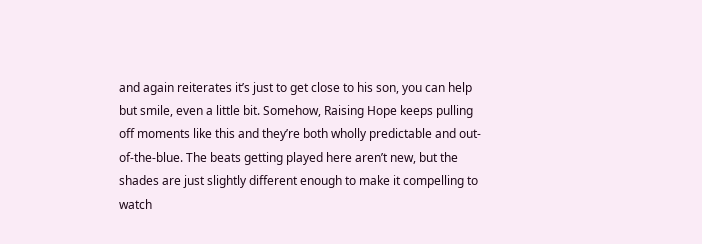and again reiterates it’s just to get close to his son, you can help but smile, even a little bit. Somehow, Raising Hope keeps pulling off moments like this and they’re both wholly predictable and out-of-the-blue. The beats getting played here aren’t new, but the shades are just slightly different enough to make it compelling to watch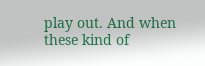play out. And when these kind of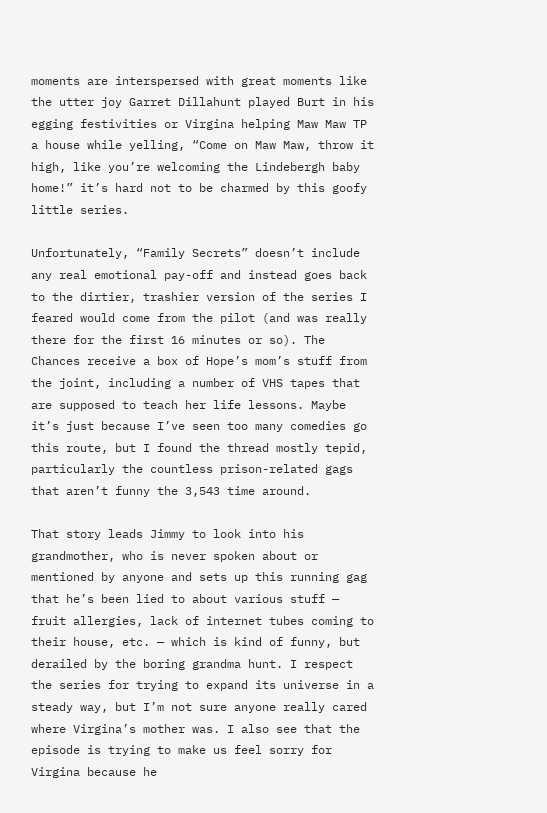moments are interspersed with great moments like the utter joy Garret Dillahunt played Burt in his egging festivities or Virgina helping Maw Maw TP a house while yelling, “Come on Maw Maw, throw it high, like you’re welcoming the Lindebergh baby home!” it’s hard not to be charmed by this goofy little series.

Unfortunately, “Family Secrets” doesn’t include any real emotional pay-off and instead goes back to the dirtier, trashier version of the series I feared would come from the pilot (and was really there for the first 16 minutes or so). The Chances receive a box of Hope’s mom’s stuff from the joint, including a number of VHS tapes that are supposed to teach her life lessons. Maybe it’s just because I’ve seen too many comedies go this route, but I found the thread mostly tepid, particularly the countless prison-related gags that aren’t funny the 3,543 time around.

That story leads Jimmy to look into his grandmother, who is never spoken about or mentioned by anyone and sets up this running gag that he’s been lied to about various stuff — fruit allergies, lack of internet tubes coming to their house, etc. — which is kind of funny, but derailed by the boring grandma hunt. I respect the series for trying to expand its universe in a steady way, but I’m not sure anyone really cared where Virgina’s mother was. I also see that the episode is trying to make us feel sorry for Virgina because he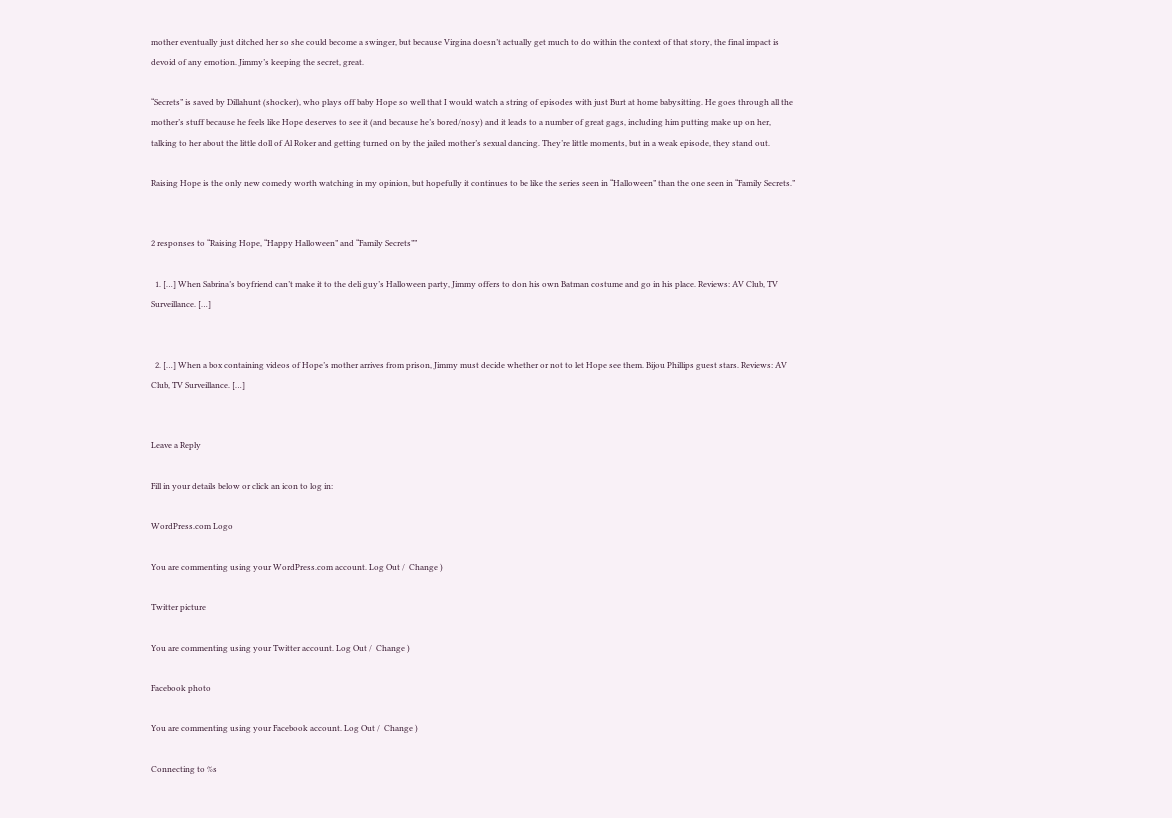mother eventually just ditched her so she could become a swinger, but because Virgina doesn’t actually get much to do within the context of that story, the final impact is devoid of any emotion. Jimmy’s keeping the secret, great.

“Secrets” is saved by Dillahunt (shocker), who plays off baby Hope so well that I would watch a string of episodes with just Burt at home babysitting. He goes through all the mother’s stuff because he feels like Hope deserves to see it (and because he’s bored/nosy) and it leads to a number of great gags, including him putting make up on her, talking to her about the little doll of Al Roker and getting turned on by the jailed mother’s sexual dancing. They’re little moments, but in a weak episode, they stand out.

Raising Hope is the only new comedy worth watching in my opinion, but hopefully it continues to be like the series seen in “Halloween” than the one seen in “Family Secrets.”


2 responses to “Raising Hope, “Happy Halloween” and “Family Secrets””

  1. […] When Sabrina’s boyfriend can’t make it to the deli guy’s Halloween party, Jimmy offers to don his own Batman costume and go in his place. Reviews: AV Club, TV Surveillance. […]


  2. […] When a box containing videos of Hope’s mother arrives from prison, Jimmy must decide whether or not to let Hope see them. Bijou Phillips guest stars. Reviews: AV Club, TV Surveillance. […]


Leave a Reply

Fill in your details below or click an icon to log in:

WordPress.com Logo

You are commenting using your WordPress.com account. Log Out /  Change )

Twitter picture

You are commenting using your Twitter account. Log Out /  Change )

Facebook photo

You are commenting using your Facebook account. Log Out /  Change )

Connecting to %s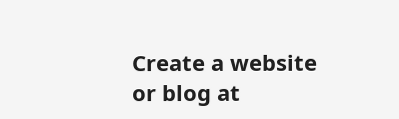Create a website or blog at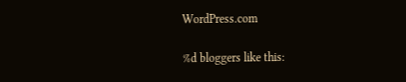WordPress.com

%d bloggers like this: